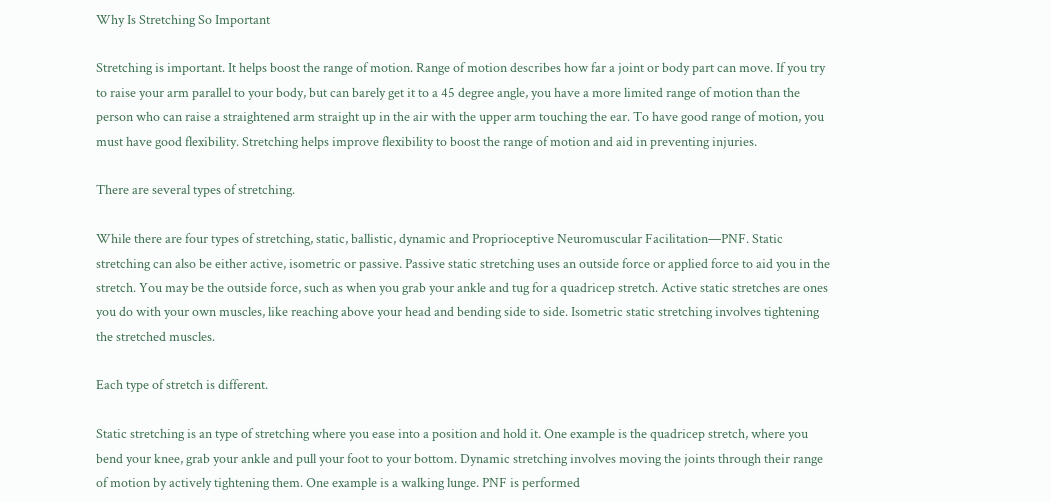Why Is Stretching So Important

Stretching is important. It helps boost the range of motion. Range of motion describes how far a joint or body part can move. If you try to raise your arm parallel to your body, but can barely get it to a 45 degree angle, you have a more limited range of motion than the person who can raise a straightened arm straight up in the air with the upper arm touching the ear. To have good range of motion, you must have good flexibility. Stretching helps improve flexibility to boost the range of motion and aid in preventing injuries.

There are several types of stretching.

While there are four types of stretching, static, ballistic, dynamic and Proprioceptive Neuromuscular Facilitation—PNF. Static stretching can also be either active, isometric or passive. Passive static stretching uses an outside force or applied force to aid you in the stretch. You may be the outside force, such as when you grab your ankle and tug for a quadricep stretch. Active static stretches are ones you do with your own muscles, like reaching above your head and bending side to side. Isometric static stretching involves tightening the stretched muscles.

Each type of stretch is different.

Static stretching is an type of stretching where you ease into a position and hold it. One example is the quadricep stretch, where you bend your knee, grab your ankle and pull your foot to your bottom. Dynamic stretching involves moving the joints through their range of motion by actively tightening them. One example is a walking lunge. PNF is performed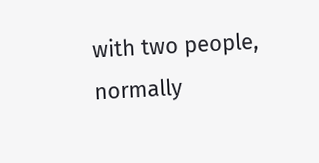with two people, normally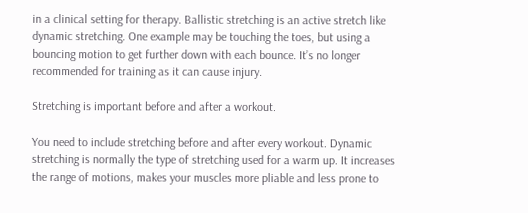in a clinical setting for therapy. Ballistic stretching is an active stretch like dynamic stretching. One example may be touching the toes, but using a bouncing motion to get further down with each bounce. It’s no longer recommended for training as it can cause injury.

Stretching is important before and after a workout.

You need to include stretching before and after every workout. Dynamic stretching is normally the type of stretching used for a warm up. It increases the range of motions, makes your muscles more pliable and less prone to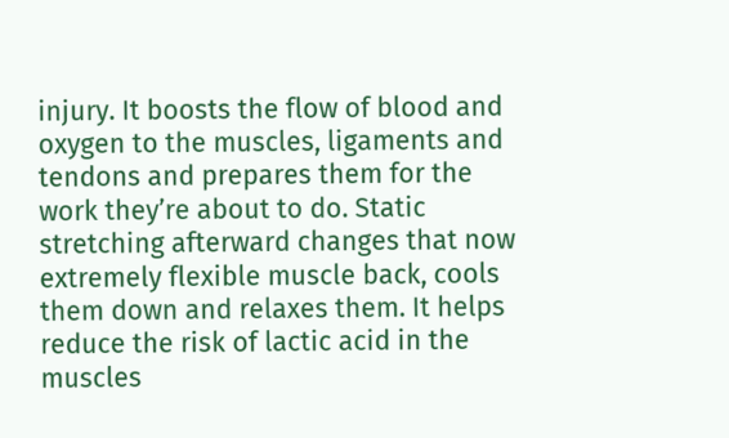injury. It boosts the flow of blood and oxygen to the muscles, ligaments and tendons and prepares them for the work they’re about to do. Static stretching afterward changes that now extremely flexible muscle back, cools them down and relaxes them. It helps reduce the risk of lactic acid in the muscles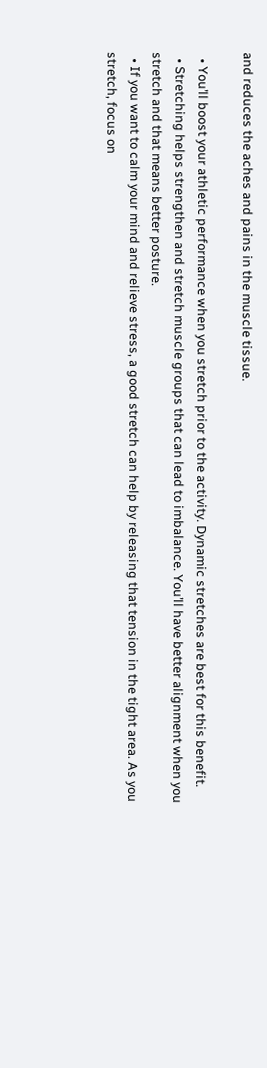and reduces the aches and pains in the muscle tissue.

  • You’ll boost your athletic performance when you stretch prior to the activity. Dynamic stretches are best for this benefit.
  • Stretching helps strengthen and stretch muscle groups that can lead to imbalance. You’ll have better alignment when you stretch and that means better posture.
  • If you want to calm your mind and relieve stress, a good stretch can help by releasing that tension in the tight area. As you stretch, focus on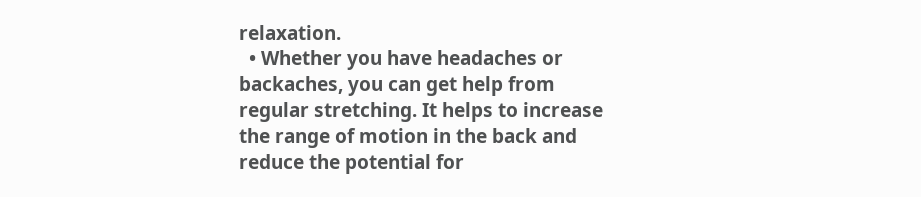relaxation.
  • Whether you have headaches or backaches, you can get help from regular stretching. It helps to increase the range of motion in the back and reduce the potential for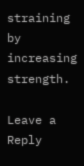straining by increasing strength.

Leave a Reply